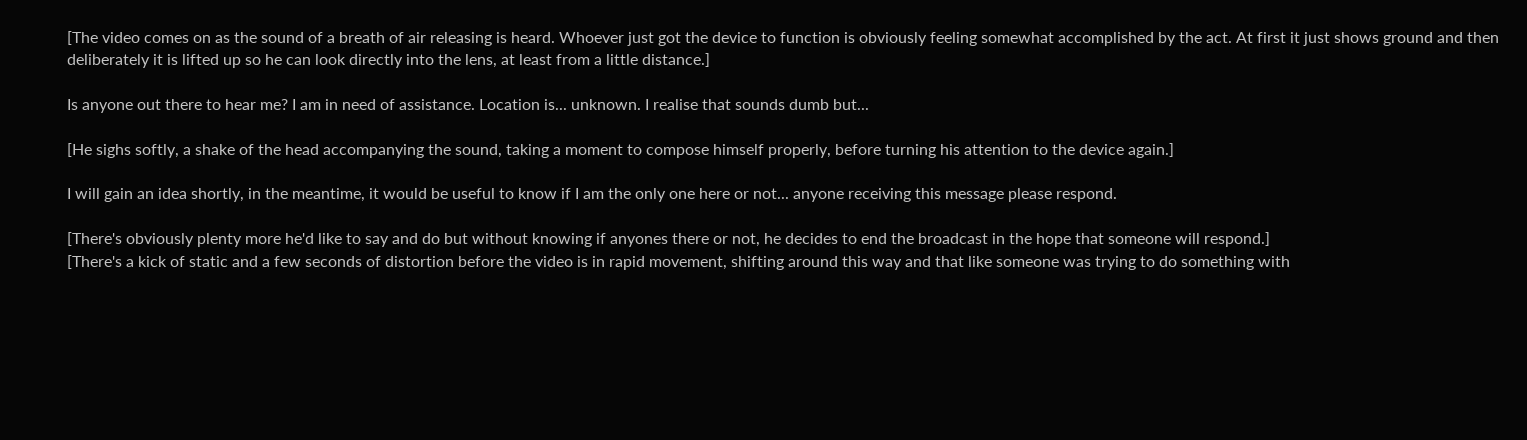[The video comes on as the sound of a breath of air releasing is heard. Whoever just got the device to function is obviously feeling somewhat accomplished by the act. At first it just shows ground and then deliberately it is lifted up so he can look directly into the lens, at least from a little distance.]

Is anyone out there to hear me? I am in need of assistance. Location is... unknown. I realise that sounds dumb but...

[He sighs softly, a shake of the head accompanying the sound, taking a moment to compose himself properly, before turning his attention to the device again.]

I will gain an idea shortly, in the meantime, it would be useful to know if I am the only one here or not... anyone receiving this message please respond.

[There's obviously plenty more he'd like to say and do but without knowing if anyones there or not, he decides to end the broadcast in the hope that someone will respond.]
[There's a kick of static and a few seconds of distortion before the video is in rapid movement, shifting around this way and that like someone was trying to do something with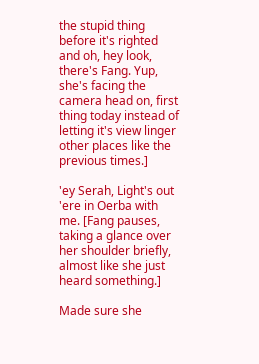the stupid thing before it's righted and oh, hey look, there's Fang. Yup, she's facing the camera head on, first thing today instead of letting it's view linger other places like the previous times.]

'ey Serah, Light's out 'ere in Oerba with me. [Fang pauses, taking a glance over her shoulder briefly, almost like she just heard something.]

Made sure she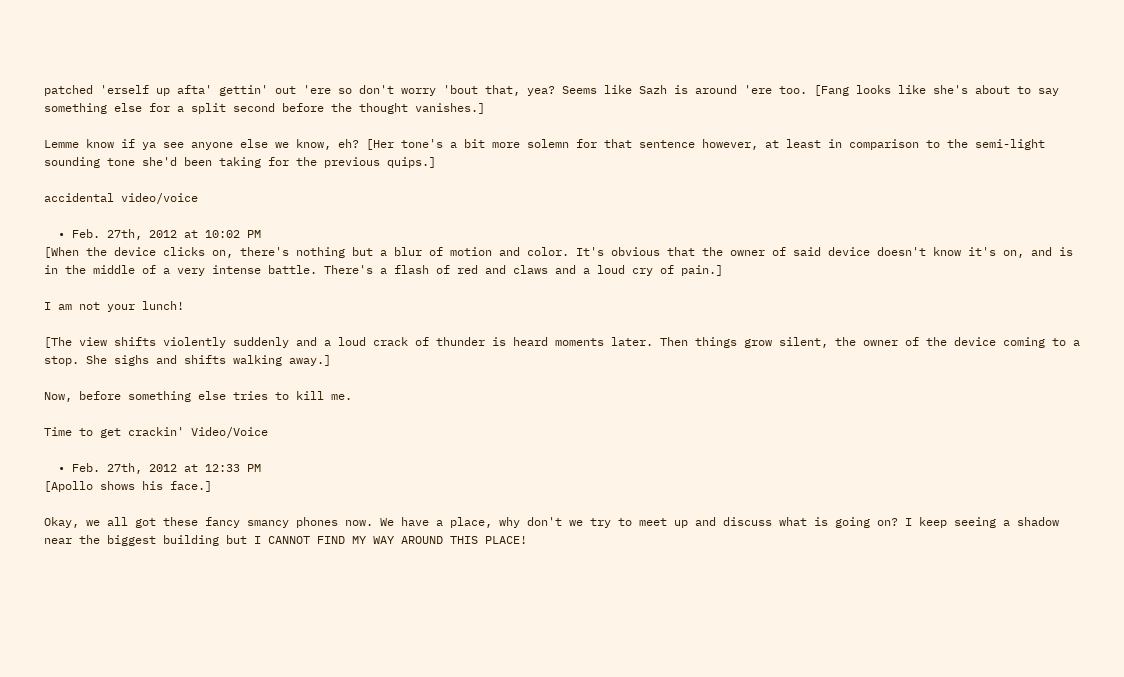patched 'erself up afta' gettin' out 'ere so don't worry 'bout that, yea? Seems like Sazh is around 'ere too. [Fang looks like she's about to say something else for a split second before the thought vanishes.]

Lemme know if ya see anyone else we know, eh? [Her tone's a bit more solemn for that sentence however, at least in comparison to the semi-light sounding tone she'd been taking for the previous quips.]

accidental video/voice

  • Feb. 27th, 2012 at 10:02 PM
[When the device clicks on, there's nothing but a blur of motion and color. It's obvious that the owner of said device doesn't know it's on, and is in the middle of a very intense battle. There's a flash of red and claws and a loud cry of pain.]

I am not your lunch!

[The view shifts violently suddenly and a loud crack of thunder is heard moments later. Then things grow silent, the owner of the device coming to a stop. She sighs and shifts walking away.]

Now, before something else tries to kill me.

Time to get crackin' Video/Voice

  • Feb. 27th, 2012 at 12:33 PM
[Apollo shows his face.]

Okay, we all got these fancy smancy phones now. We have a place, why don't we try to meet up and discuss what is going on? I keep seeing a shadow near the biggest building but I CANNOT FIND MY WAY AROUND THIS PLACE!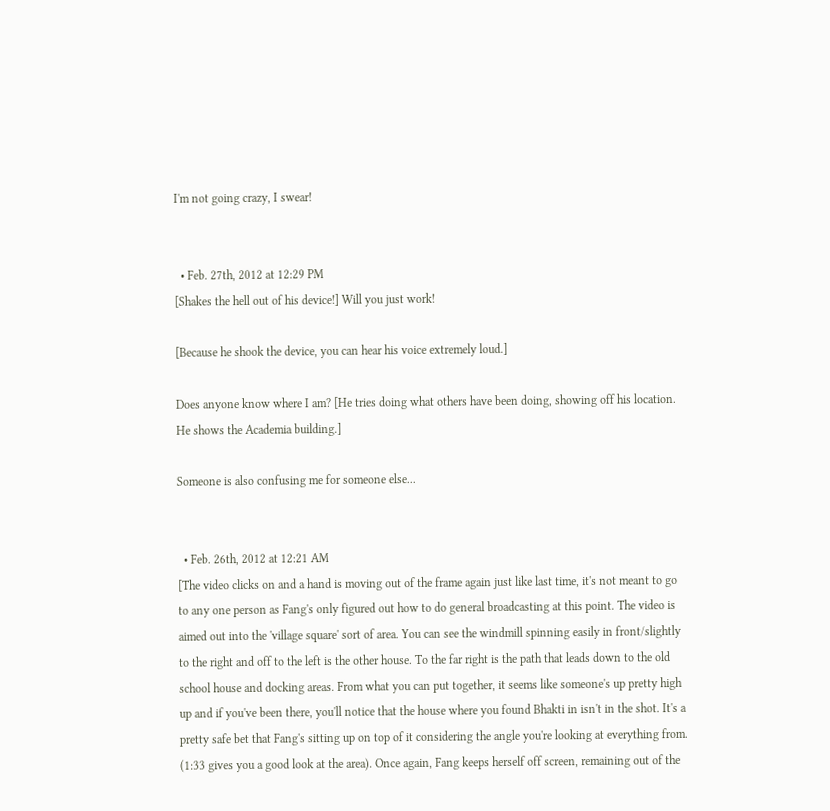I'm not going crazy, I swear!


  • Feb. 27th, 2012 at 12:29 PM
[Shakes the hell out of his device!] Will you just work!

[Because he shook the device, you can hear his voice extremely loud.]

Does anyone know where I am? [He tries doing what others have been doing, showing off his location. He shows the Academia building.]

Someone is also confusing me for someone else...


  • Feb. 26th, 2012 at 12:21 AM
[The video clicks on and a hand is moving out of the frame again just like last time, it's not meant to go to any one person as Fang's only figured out how to do general broadcasting at this point. The video is aimed out into the 'village square' sort of area. You can see the windmill spinning easily in front/slightly to the right and off to the left is the other house. To the far right is the path that leads down to the old school house and docking areas. From what you can put together, it seems like someone's up pretty high up and if you've been there, you'll notice that the house where you found Bhakti in isn't in the shot. It's a pretty safe bet that Fang's sitting up on top of it considering the angle you're looking at everything from. (1:33 gives you a good look at the area). Once again, Fang keeps herself off screen, remaining out of the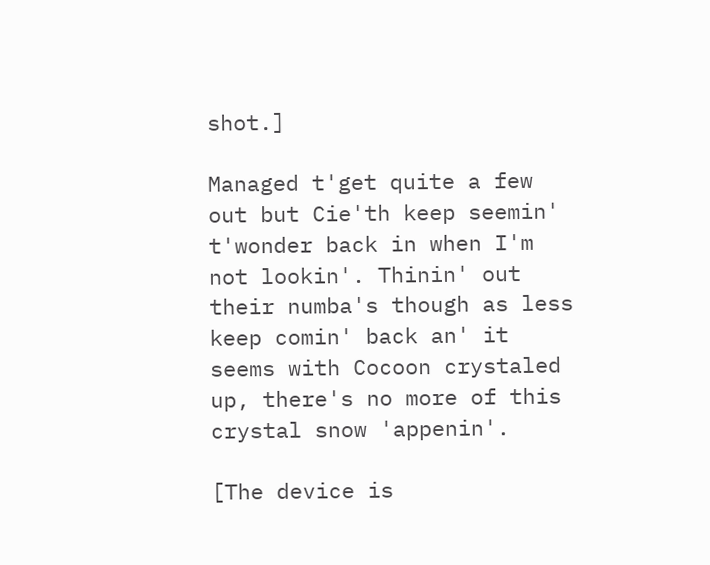shot.]

Managed t'get quite a few out but Cie'th keep seemin' t'wonder back in when I'm not lookin'. Thinin' out their numba's though as less keep comin' back an' it seems with Cocoon crystaled up, there's no more of this crystal snow 'appenin'.

[The device is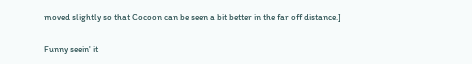moved slightly so that Cocoon can be seen a bit better in the far off distance.]

Funny seein' it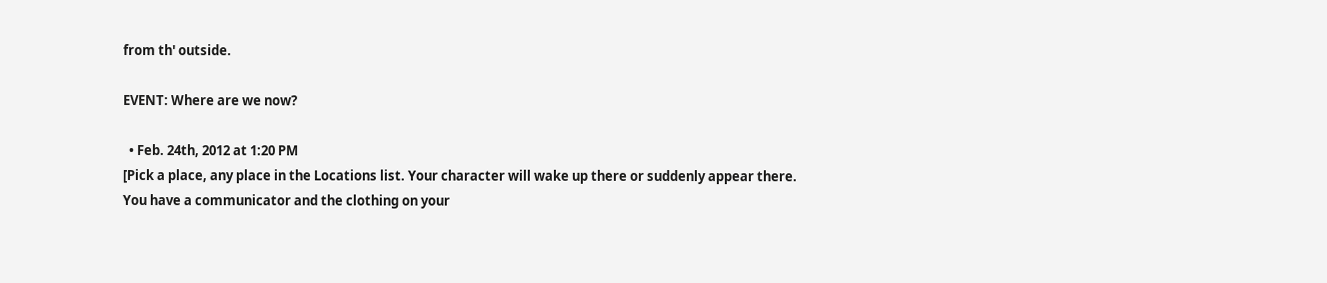from th' outside.

EVENT: Where are we now?

  • Feb. 24th, 2012 at 1:20 PM
[Pick a place, any place in the Locations list. Your character will wake up there or suddenly appear there. You have a communicator and the clothing on your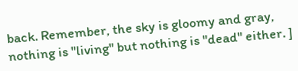back. Remember, the sky is gloomy and gray, nothing is "living" but nothing is "dead" either. ]